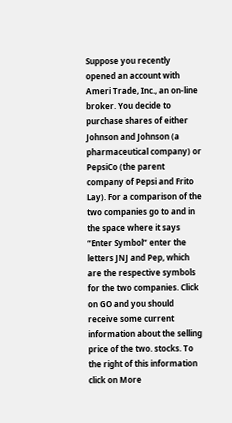Suppose you recently opened an account with Ameri Trade, Inc., an on-line broker. You decide to purchase shares of either Johnson and Johnson (a pharmaceutical company) or PepsiCo (the parent company of Pepsi and Frito Lay). For a comparison of the two companies go to and in the space where it says “Enter Symbol” enter the letters JNJ and Pep, which are the respective symbols for the two companies. Click on GO and you should receive some current information about the selling price of the two. stocks. To the right of this information click on More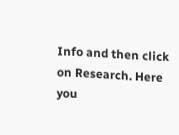Info and then click on Research. Here you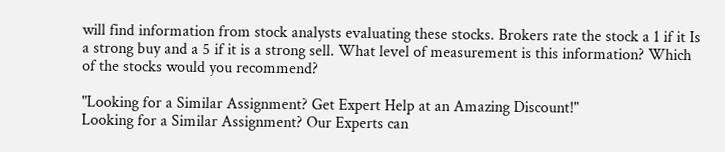will find information from stock analysts evaluating these stocks. Brokers rate the stock a 1 if it Is a strong buy and a 5 if it is a strong sell. What level of measurement is this information? Which of the stocks would you recommend?

"Looking for a Similar Assignment? Get Expert Help at an Amazing Discount!"
Looking for a Similar Assignment? Our Experts can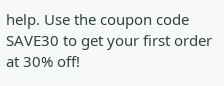help. Use the coupon code SAVE30 to get your first order at 30% off!